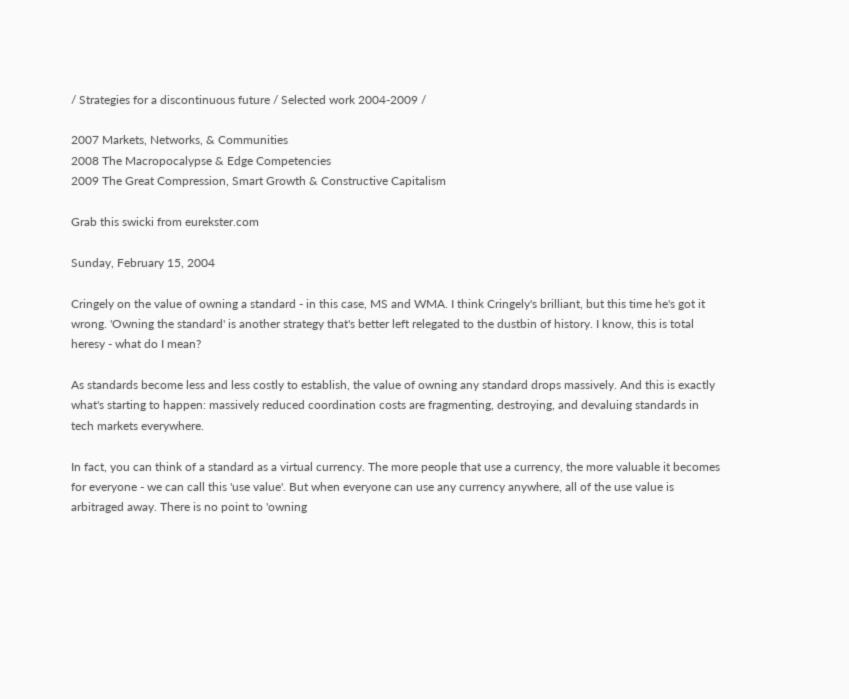/ Strategies for a discontinuous future / Selected work 2004-2009 /

2007 Markets, Networks, & Communities
2008 The Macropocalypse & Edge Competencies
2009 The Great Compression, Smart Growth & Constructive Capitalism

Grab this swicki from eurekster.com

Sunday, February 15, 2004

Cringely on the value of owning a standard - in this case, MS and WMA. I think Cringely's brilliant, but this time he's got it wrong. 'Owning the standard' is another strategy that's better left relegated to the dustbin of history. I know, this is total heresy - what do I mean?

As standards become less and less costly to establish, the value of owning any standard drops massively. And this is exactly what's starting to happen: massively reduced coordination costs are fragmenting, destroying, and devaluing standards in tech markets everywhere.

In fact, you can think of a standard as a virtual currency. The more people that use a currency, the more valuable it becomes for everyone - we can call this 'use value'. But when everyone can use any currency anywhere, all of the use value is arbitraged away. There is no point to 'owning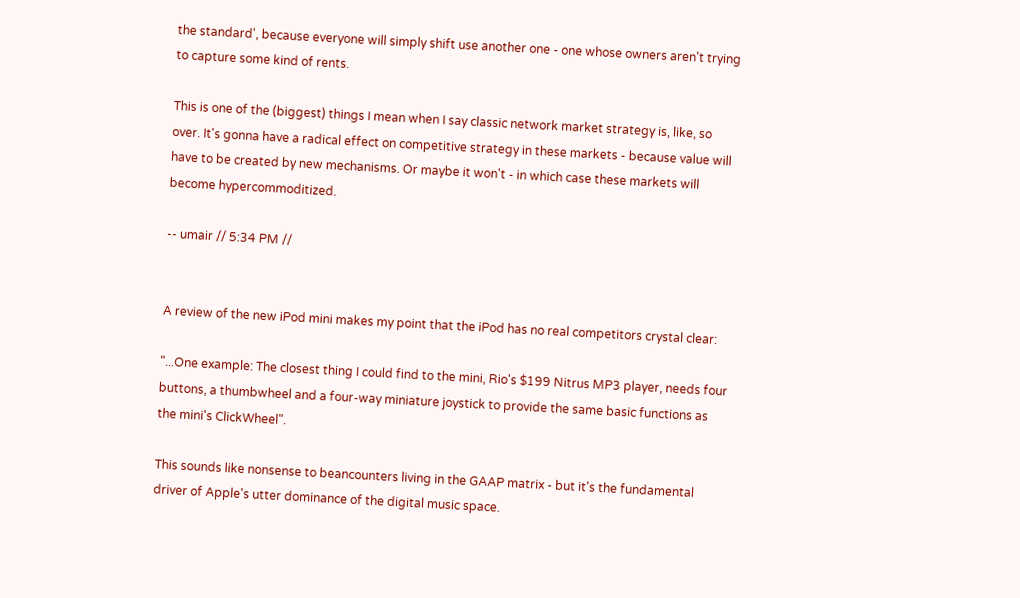the standard', because everyone will simply shift use another one - one whose owners aren't trying to capture some kind of rents.

This is one of the (biggest) things I mean when I say classic network market strategy is, like, so over. It's gonna have a radical effect on competitive strategy in these markets - because value will have to be created by new mechanisms. Or maybe it won't - in which case these markets will become hypercommoditized.

-- umair // 5:34 PM //


A review of the new iPod mini makes my point that the iPod has no real competitors crystal clear:

"...One example: The closest thing I could find to the mini, Rio's $199 Nitrus MP3 player, needs four buttons, a thumbwheel and a four-way miniature joystick to provide the same basic functions as the mini's ClickWheel".

This sounds like nonsense to beancounters living in the GAAP matrix - but it's the fundamental driver of Apple's utter dominance of the digital music space.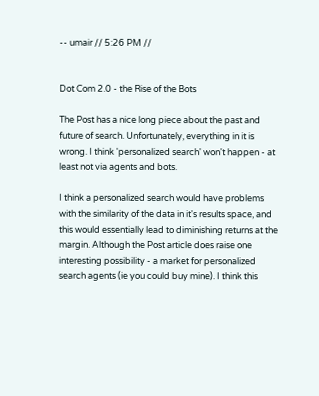-- umair // 5:26 PM //


Dot Com 2.0 - the Rise of the Bots

The Post has a nice long piece about the past and future of search. Unfortunately, everything in it is wrong. I think 'personalized search' won't happen - at least not via agents and bots.

I think a personalized search would have problems with the similarity of the data in it's results space, and this would essentially lead to diminishing returns at the margin. Although the Post article does raise one interesting possibility - a market for personalized search agents (ie you could buy mine). I think this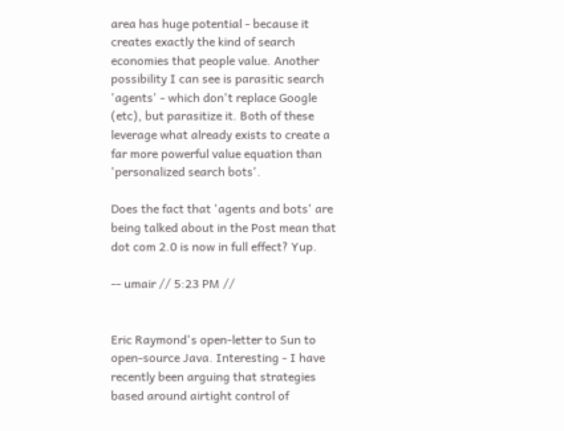area has huge potential - because it creates exactly the kind of search economies that people value. Another possibility I can see is parasitic search 'agents' - which don't replace Google (etc), but parasitize it. Both of these leverage what already exists to create a far more powerful value equation than 'personalized search bots'.

Does the fact that 'agents and bots' are being talked about in the Post mean that dot com 2.0 is now in full effect? Yup.

-- umair // 5:23 PM //


Eric Raymond's open-letter to Sun to open-source Java. Interesting - I have recently been arguing that strategies based around airtight control of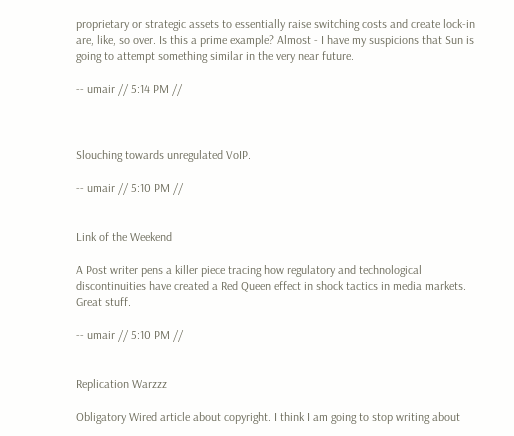proprietary or strategic assets to essentially raise switching costs and create lock-in are, like, so over. Is this a prime example? Almost - I have my suspicions that Sun is going to attempt something similar in the very near future.

-- umair // 5:14 PM //



Slouching towards unregulated VoIP.

-- umair // 5:10 PM //


Link of the Weekend

A Post writer pens a killer piece tracing how regulatory and technological discontinuities have created a Red Queen effect in shock tactics in media markets. Great stuff.

-- umair // 5:10 PM //


Replication Warzzz

Obligatory Wired article about copyright. I think I am going to stop writing about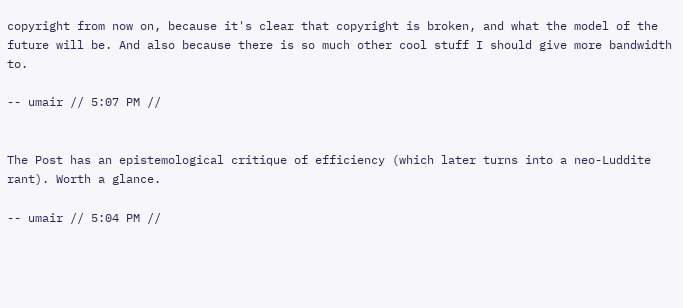copyright from now on, because it's clear that copyright is broken, and what the model of the future will be. And also because there is so much other cool stuff I should give more bandwidth to.

-- umair // 5:07 PM //


The Post has an epistemological critique of efficiency (which later turns into a neo-Luddite rant). Worth a glance.

-- umair // 5:04 PM //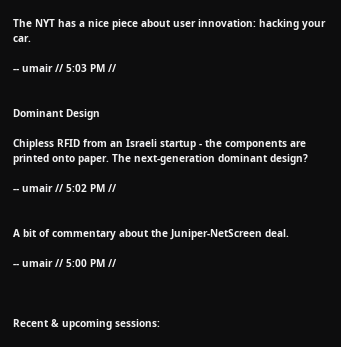The NYT has a nice piece about user innovation: hacking your car.

-- umair // 5:03 PM //


Dominant Design

Chipless RFID from an Israeli startup - the components are printed onto paper. The next-generation dominant design?

-- umair // 5:02 PM //


A bit of commentary about the Juniper-NetScreen deal.

-- umair // 5:00 PM //



Recent & upcoming sessions: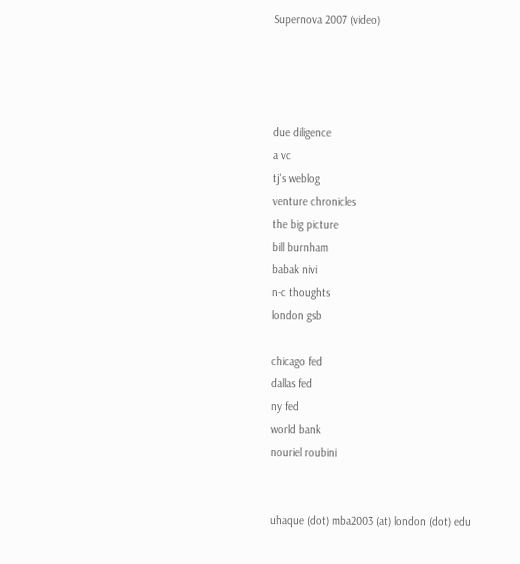Supernova 2007 (video)




due diligence
a vc
tj's weblog
venture chronicles
the big picture
bill burnham
babak nivi
n-c thoughts
london gsb

chicago fed
dallas fed
ny fed
world bank
nouriel roubini


uhaque (dot) mba2003 (at) london (dot) edu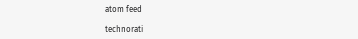atom feed

technorati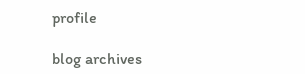profile

blog archives